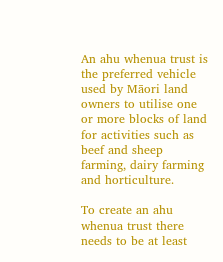An ahu whenua trust is the preferred vehicle used by Māori land owners to utilise one or more blocks of land for activities such as beef and sheep farming, dairy farming and horticulture.

To create an ahu whenua trust there needs to be at least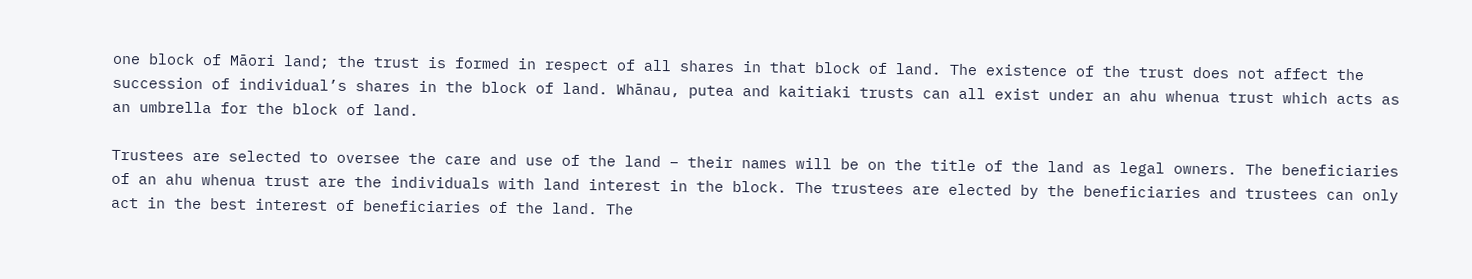one block of Māori land; the trust is formed in respect of all shares in that block of land. The existence of the trust does not affect the succession of individual’s shares in the block of land. Whānau, putea and kaitiaki trusts can all exist under an ahu whenua trust which acts as an umbrella for the block of land.

Trustees are selected to oversee the care and use of the land – their names will be on the title of the land as legal owners. The beneficiaries of an ahu whenua trust are the individuals with land interest in the block. The trustees are elected by the beneficiaries and trustees can only act in the best interest of beneficiaries of the land. The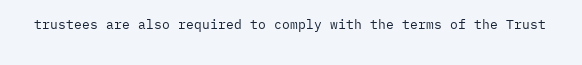trustees are also required to comply with the terms of the Trust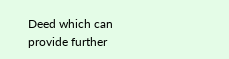Deed which can provide further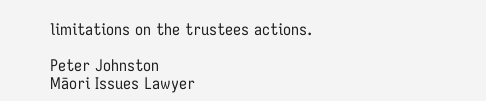limitations on the trustees actions.

Peter Johnston
Māori Issues Lawyer